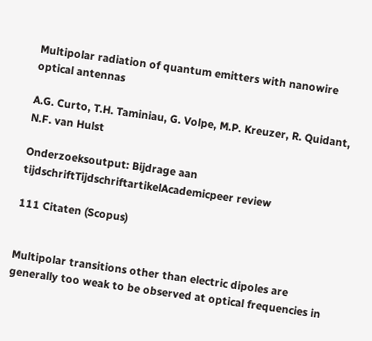Multipolar radiation of quantum emitters with nanowire optical antennas

A.G. Curto, T.H. Taminiau, G. Volpe, M.P. Kreuzer, R. Quidant, N.F. van Hulst

Onderzoeksoutput: Bijdrage aan tijdschriftTijdschriftartikelAcademicpeer review

111 Citaten (Scopus)


Multipolar transitions other than electric dipoles are generally too weak to be observed at optical frequencies in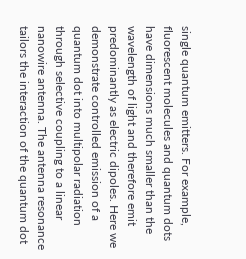single quantum emitters. For example, fluorescent molecules and quantum dots have dimensions much smaller than the wavelength of light and therefore emit predominantly as electric dipoles. Here we demonstrate controlled emission of a quantum dot into multipolar radiation through selective coupling to a linear nanowire antenna. The antenna resonance tailors the interaction of the quantum dot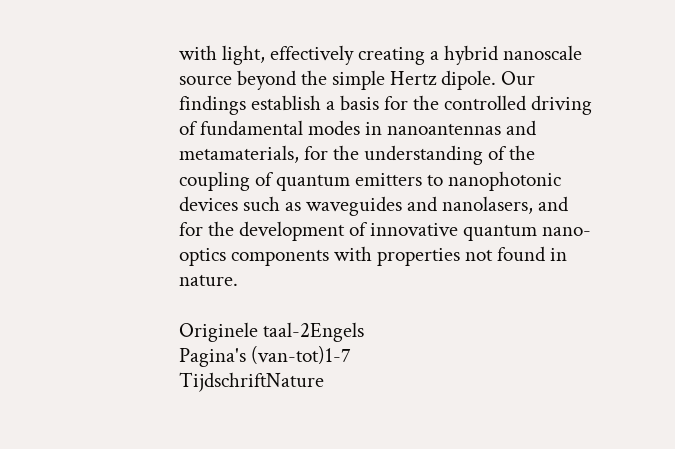with light, effectively creating a hybrid nanoscale source beyond the simple Hertz dipole. Our findings establish a basis for the controlled driving of fundamental modes in nanoantennas and metamaterials, for the understanding of the coupling of quantum emitters to nanophotonic devices such as waveguides and nanolasers, and for the development of innovative quantum nano-optics components with properties not found in nature.

Originele taal-2Engels
Pagina's (van-tot)1-7
TijdschriftNature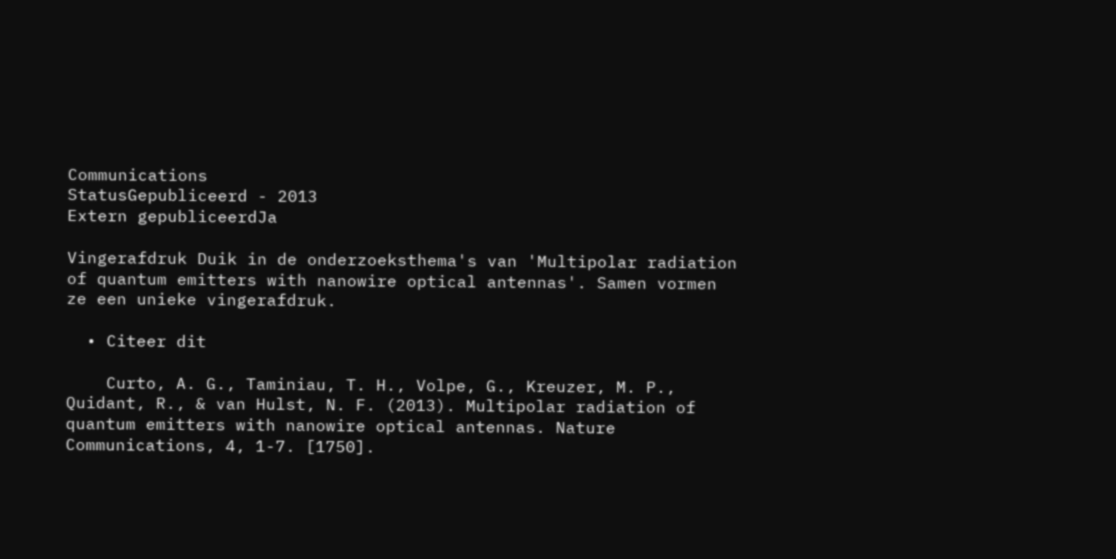Communications
StatusGepubliceerd - 2013
Extern gepubliceerdJa

Vingerafdruk Duik in de onderzoeksthema's van 'Multipolar radiation of quantum emitters with nanowire optical antennas'. Samen vormen ze een unieke vingerafdruk.

  • Citeer dit

    Curto, A. G., Taminiau, T. H., Volpe, G., Kreuzer, M. P., Quidant, R., & van Hulst, N. F. (2013). Multipolar radiation of quantum emitters with nanowire optical antennas. Nature Communications, 4, 1-7. [1750].